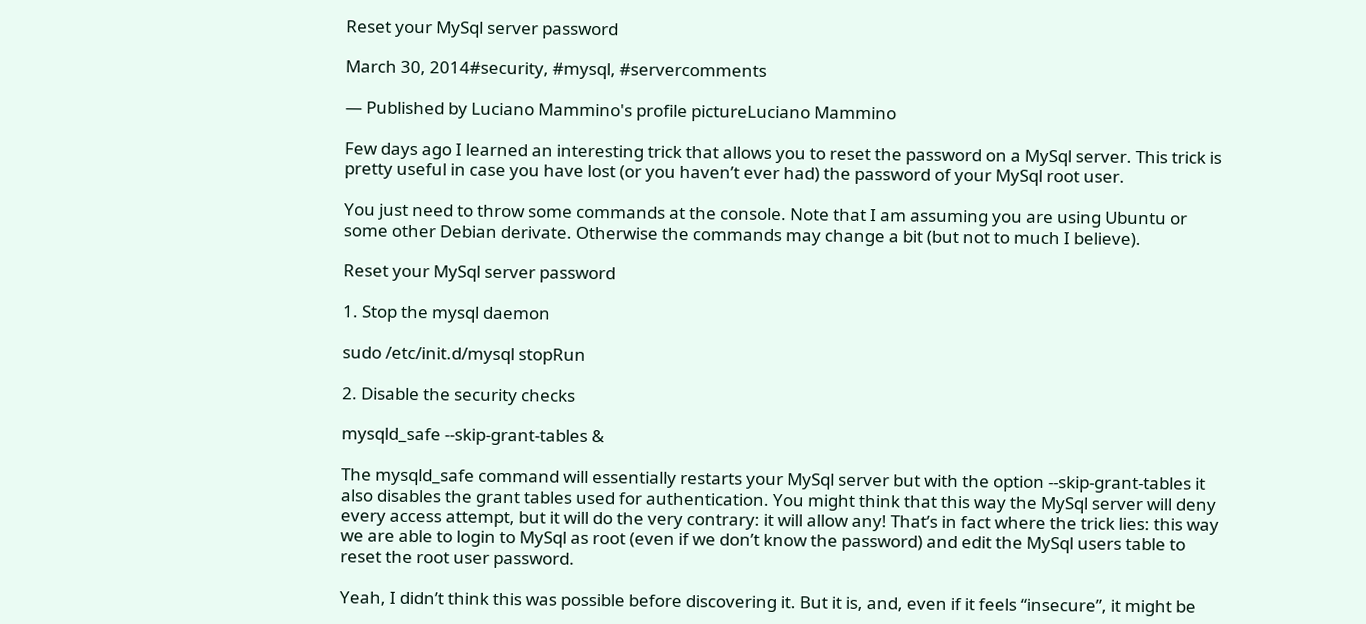Reset your MySql server password

March 30, 2014#security, #mysql, #servercomments

— Published by Luciano Mammino's profile pictureLuciano Mammino

Few days ago I learned an interesting trick that allows you to reset the password on a MySql server. This trick is pretty useful in case you have lost (or you haven’t ever had) the password of your MySql root user.

You just need to throw some commands at the console. Note that I am assuming you are using Ubuntu or some other Debian derivate. Otherwise the commands may change a bit (but not to much I believe).

Reset your MySql server password

1. Stop the mysql daemon

sudo /etc/init.d/mysql stopRun

2. Disable the security checks

mysqld_safe --skip-grant-tables &

The mysqld_safe command will essentially restarts your MySql server but with the option --skip-grant-tables it also disables the grant tables used for authentication. You might think that this way the MySql server will deny every access attempt, but it will do the very contrary: it will allow any! That’s in fact where the trick lies: this way we are able to login to MySql as root (even if we don’t know the password) and edit the MySql users table to reset the root user password.

Yeah, I didn’t think this was possible before discovering it. But it is, and, even if it feels “insecure”, it might be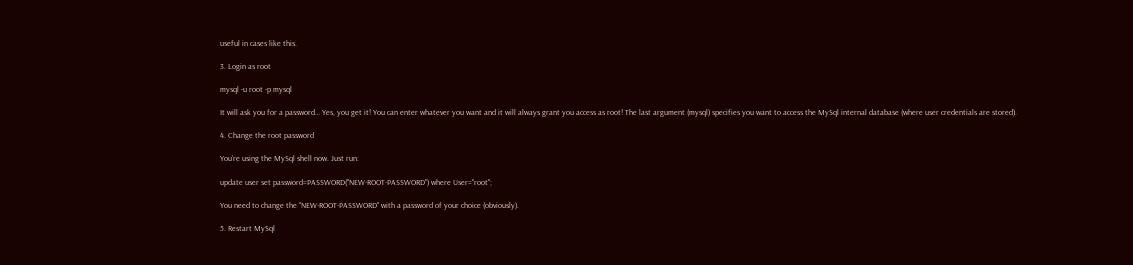useful in cases like this.

3. Login as root

mysql -u root -p mysql

It will ask you for a password… Yes, you get it! You can enter whatever you want and it will always grant you access as root! The last argument (mysql) specifies you want to access the MySql internal database (where user credentials are stored).

4. Change the root password

You’re using the MySql shell now. Just run:

update user set password=PASSWORD("NEW-ROOT-PASSWORD") where User="root";

You need to change the "NEW-ROOT-PASSWORD" with a password of your choice (obviously).

5. Restart MySql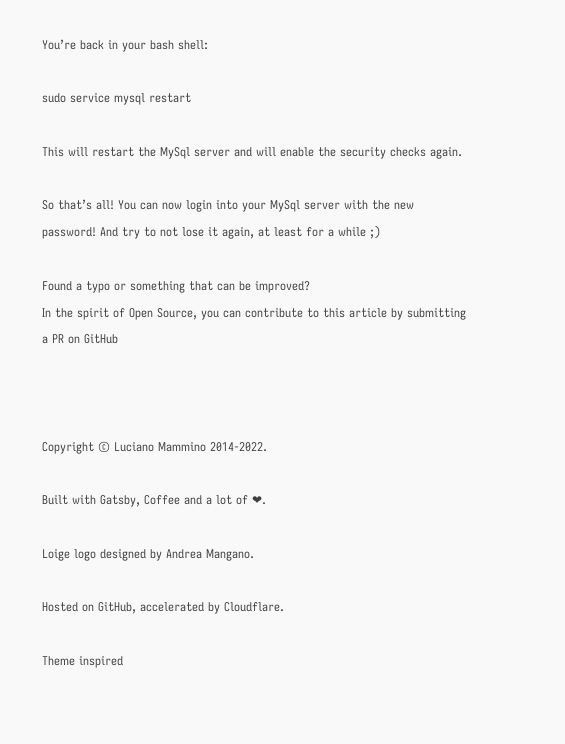You’re back in your bash shell:

sudo service mysql restart

This will restart the MySql server and will enable the security checks again.

So that’s all! You can now login into your MySql server with the new password! And try to not lose it again, at least for a while ;)

Found a typo or something that can be improved?
In the spirit of Open Source, you can contribute to this article by submitting a PR on GitHub



Copyright © Luciano Mammino 2014-2022.

Built with Gatsby, Coffee and a lot of ❤.

Loige logo designed by Andrea Mangano.

Hosted on GitHub, accelerated by Cloudflare.

Theme inspired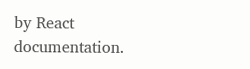by React documentation.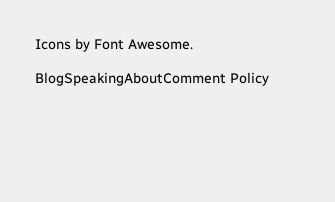Icons by Font Awesome.

BlogSpeakingAboutComment Policy